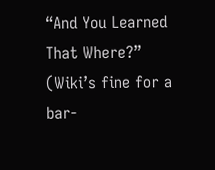“And You Learned That Where?” (Wiki’s fine for a bar-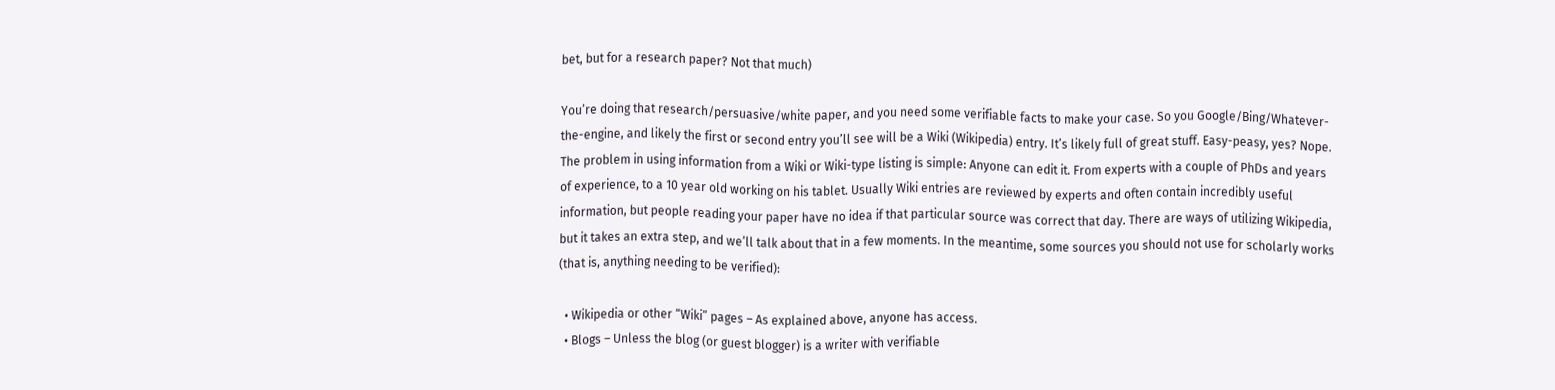bet, but for a research paper? Not that much)

You’re doing that research/persuasive/white paper, and you need some verifiable facts to make your case. So you Google/Bing/Whatever-the-engine, and likely the first or second entry you’ll see will be a Wiki (Wikipedia) entry. It’s likely full of great stuff. Easy-peasy, yes? Nope. The problem in using information from a Wiki or Wiki-type listing is simple: Anyone can edit it. From experts with a couple of PhDs and years of experience, to a 10 year old working on his tablet. Usually Wiki entries are reviewed by experts and often contain incredibly useful information, but people reading your paper have no idea if that particular source was correct that day. There are ways of utilizing Wikipedia, but it takes an extra step, and we’ll talk about that in a few moments. In the meantime, some sources you should not use for scholarly works (that is, anything needing to be verified):

  • Wikipedia or other “Wiki” pages – As explained above, anyone has access.
  • Blogs – Unless the blog (or guest blogger) is a writer with verifiable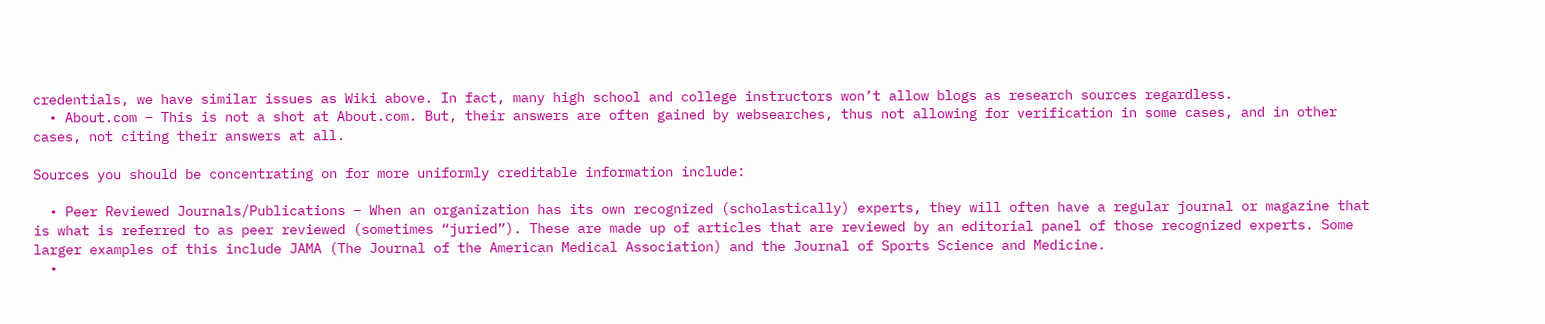credentials, we have similar issues as Wiki above. In fact, many high school and college instructors won’t allow blogs as research sources regardless.
  • About.com – This is not a shot at About.com. But, their answers are often gained by websearches, thus not allowing for verification in some cases, and in other cases, not citing their answers at all.

Sources you should be concentrating on for more uniformly creditable information include:

  • Peer Reviewed Journals/Publications – When an organization has its own recognized (scholastically) experts, they will often have a regular journal or magazine that is what is referred to as peer reviewed (sometimes “juried”). These are made up of articles that are reviewed by an editorial panel of those recognized experts. Some larger examples of this include JAMA (The Journal of the American Medical Association) and the Journal of Sports Science and Medicine.
  •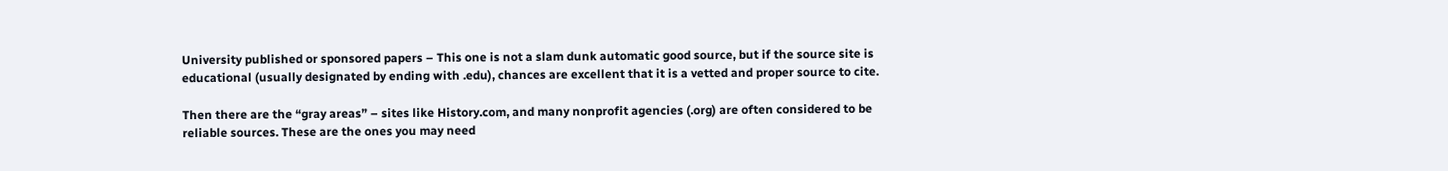University published or sponsored papers – This one is not a slam dunk automatic good source, but if the source site is educational (usually designated by ending with .edu), chances are excellent that it is a vetted and proper source to cite.

Then there are the “gray areas” – sites like History.com, and many nonprofit agencies (.org) are often considered to be reliable sources. These are the ones you may need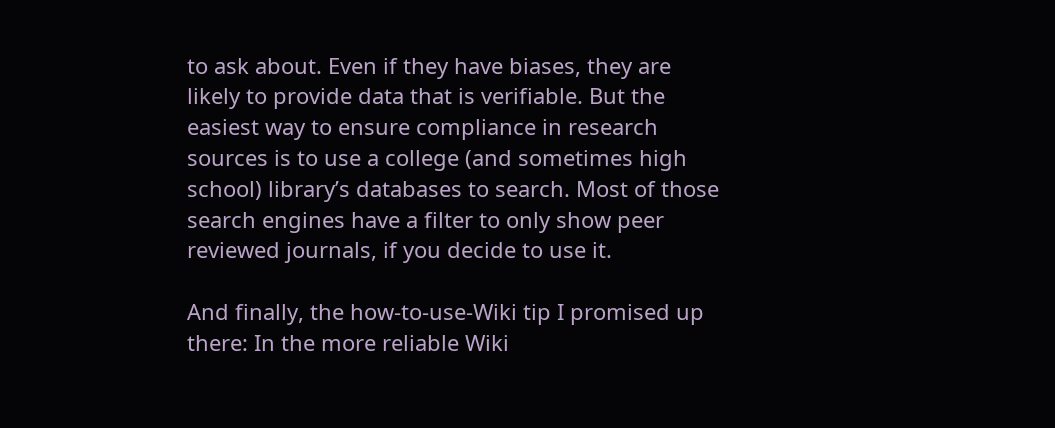to ask about. Even if they have biases, they are likely to provide data that is verifiable. But the easiest way to ensure compliance in research sources is to use a college (and sometimes high school) library’s databases to search. Most of those search engines have a filter to only show peer reviewed journals, if you decide to use it.

And finally, the how-to-use-Wiki tip I promised up there: In the more reliable Wiki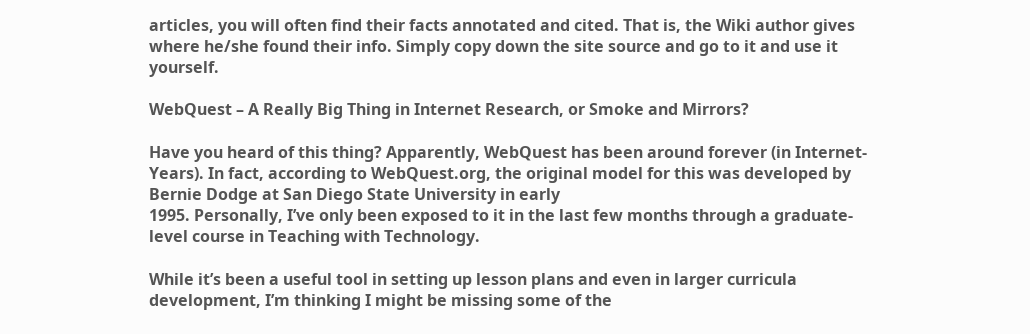articles, you will often find their facts annotated and cited. That is, the Wiki author gives where he/she found their info. Simply copy down the site source and go to it and use it yourself.

WebQuest – A Really Big Thing in Internet Research, or Smoke and Mirrors?

Have you heard of this thing? Apparently, WebQuest has been around forever (in Internet-Years). In fact, according to WebQuest.org, the original model for this was developed by Bernie Dodge at San Diego State University in early
1995. Personally, I’ve only been exposed to it in the last few months through a graduate-level course in Teaching with Technology.

While it’s been a useful tool in setting up lesson plans and even in larger curricula development, I’m thinking I might be missing some of the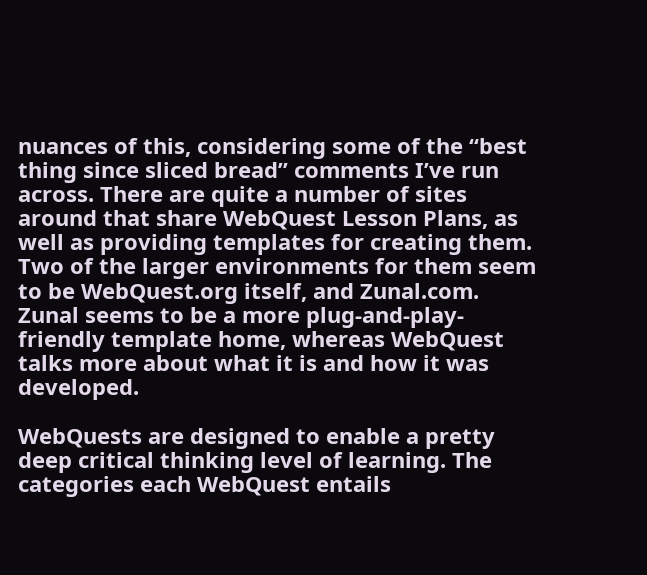nuances of this, considering some of the “best thing since sliced bread” comments I’ve run across. There are quite a number of sites around that share WebQuest Lesson Plans, as well as providing templates for creating them. Two of the larger environments for them seem to be WebQuest.org itself, and Zunal.com. Zunal seems to be a more plug-and-play-friendly template home, whereas WebQuest talks more about what it is and how it was developed.

WebQuests are designed to enable a pretty deep critical thinking level of learning. The categories each WebQuest entails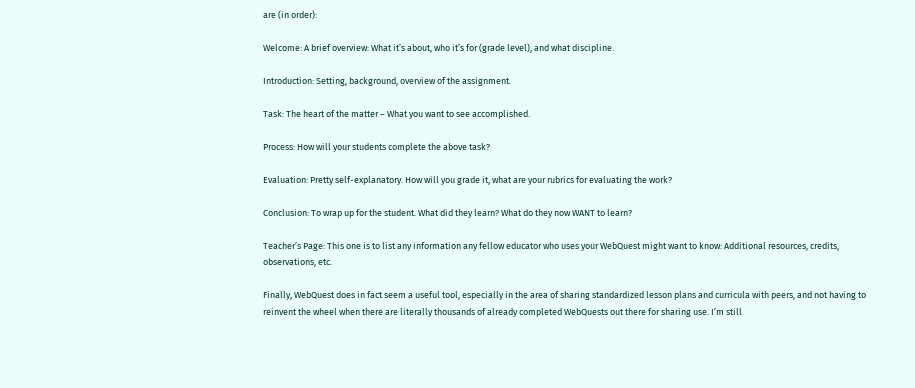are (in order):

Welcome: A brief overview: What it’s about, who it’s for (grade level), and what discipline.

Introduction: Setting, background, overview of the assignment.

Task: The heart of the matter – What you want to see accomplished.

Process: How will your students complete the above task?

Evaluation: Pretty self-explanatory. How will you grade it, what are your rubrics for evaluating the work?

Conclusion: To wrap up for the student. What did they learn? What do they now WANT to learn?

Teacher’s Page: This one is to list any information any fellow educator who uses your WebQuest might want to know: Additional resources, credits, observations, etc.

Finally, WebQuest does in fact seem a useful tool, especially in the area of sharing standardized lesson plans and curricula with peers, and not having to reinvent the wheel when there are literally thousands of already completed WebQuests out there for sharing use. I’m still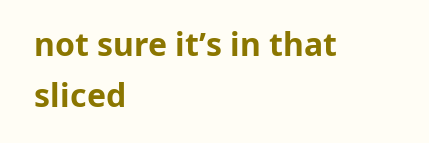not sure it’s in that sliced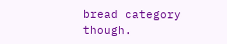bread category though.